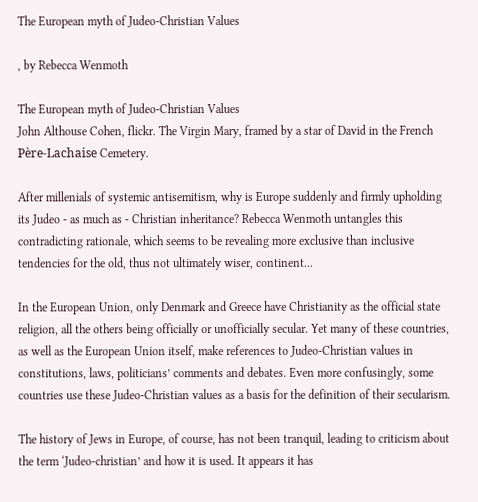The European myth of Judeo-Christian Values

, by Rebecca Wenmoth

The European myth of Judeo-Christian Values
John Althouse Cohen, flickr. The Virgin Mary, framed by a star of David in the French Père-Lachaise Cemetery.

After millenials of systemic antisemitism, why is Europe suddenly and firmly upholding its Judeo - as much as - Christian inheritance? Rebecca Wenmoth untangles this contradicting rationale, which seems to be revealing more exclusive than inclusive tendencies for the old, thus not ultimately wiser, continent...

In the European Union, only Denmark and Greece have Christianity as the official state religion, all the others being officially or unofficially secular. Yet many of these countries, as well as the European Union itself, make references to Judeo-Christian values in constitutions, laws, politicians’ comments and debates. Even more confusingly, some countries use these Judeo-Christian values as a basis for the definition of their secularism.

The history of Jews in Europe, of course, has not been tranquil, leading to criticism about the term ‘Judeo-christian’ and how it is used. It appears it has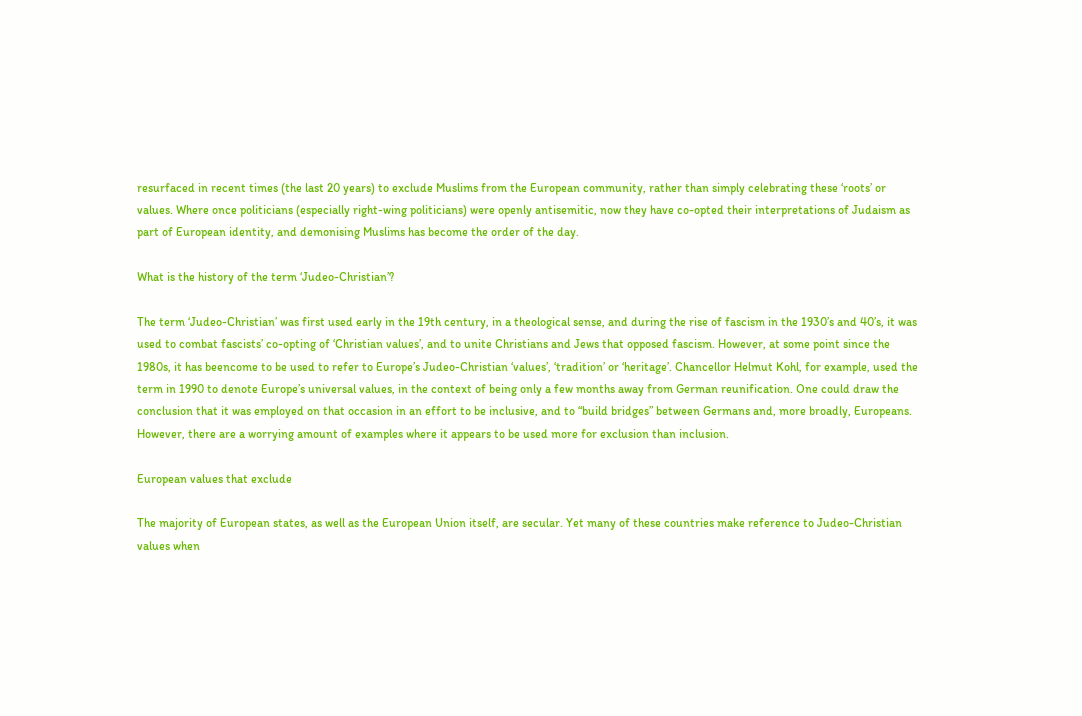resurfaced in recent times (the last 20 years) to exclude Muslims from the European community, rather than simply celebrating these ‘roots’ or values. Where once politicians (especially right-wing politicians) were openly antisemitic, now they have co-opted their interpretations of Judaism as part of European identity, and demonising Muslims has become the order of the day.

What is the history of the term ‘Judeo-Christian’?

The term ‘Judeo-Christian’ was first used early in the 19th century, in a theological sense, and during the rise of fascism in the 1930’s and 40’s, it was used to combat fascists’ co-opting of ‘Christian values’, and to unite Christians and Jews that opposed fascism. However, at some point since the 1980s, it has beencome to be used to refer to Europe’s Judeo-Christian ‘values’, ‘tradition’ or ‘heritage’. Chancellor Helmut Kohl, for example, used the term in 1990 to denote Europe’s universal values, in the context of being only a few months away from German reunification. One could draw the conclusion that it was employed on that occasion in an effort to be inclusive, and to “build bridges” between Germans and, more broadly, Europeans. However, there are a worrying amount of examples where it appears to be used more for exclusion than inclusion.

European values that exclude

The majority of European states, as well as the European Union itself, are secular. Yet many of these countries make reference to Judeo-Christian values when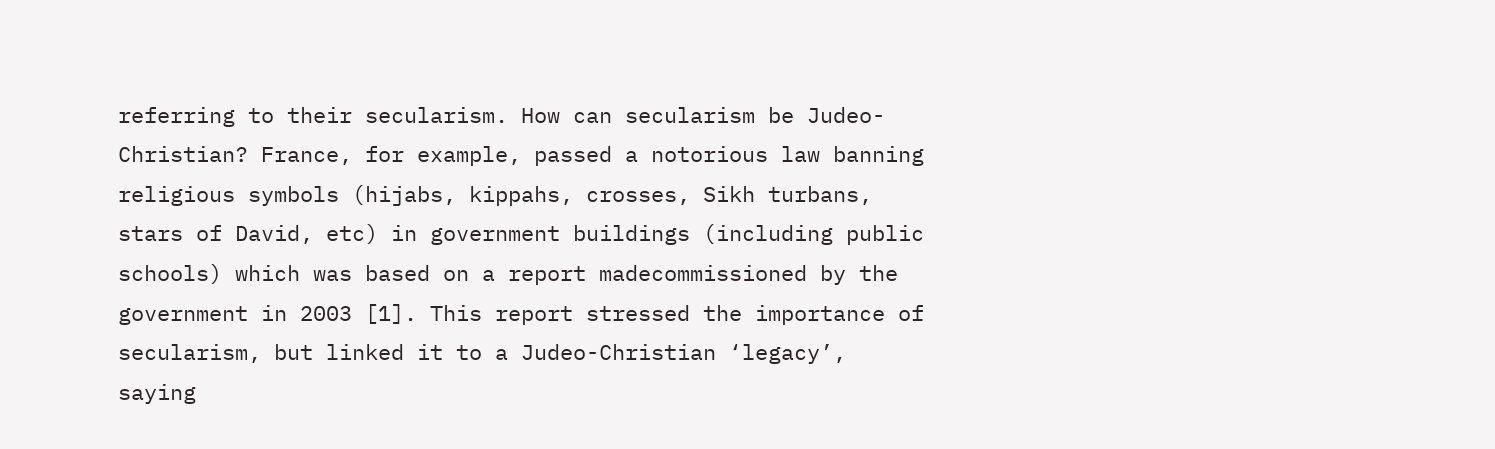referring to their secularism. How can secularism be Judeo-Christian? France, for example, passed a notorious law banning religious symbols (hijabs, kippahs, crosses, Sikh turbans, stars of David, etc) in government buildings (including public schools) which was based on a report madecommissioned by the government in 2003 [1]. This report stressed the importance of secularism, but linked it to a Judeo-Christian ‘legacy’, saying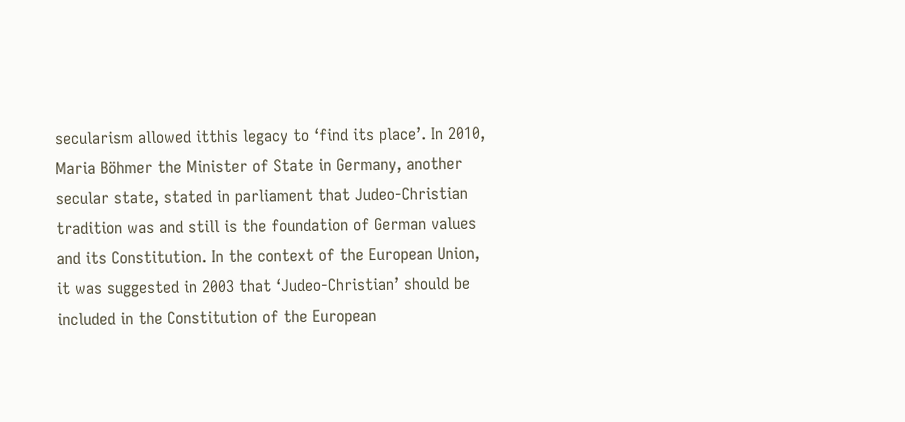secularism allowed itthis legacy to ‘find its place’. In 2010, Maria Böhmer the Minister of State in Germany, another secular state, stated in parliament that Judeo-Christian tradition was and still is the foundation of German values and its Constitution. In the context of the European Union, it was suggested in 2003 that ‘Judeo-Christian’ should be included in the Constitution of the European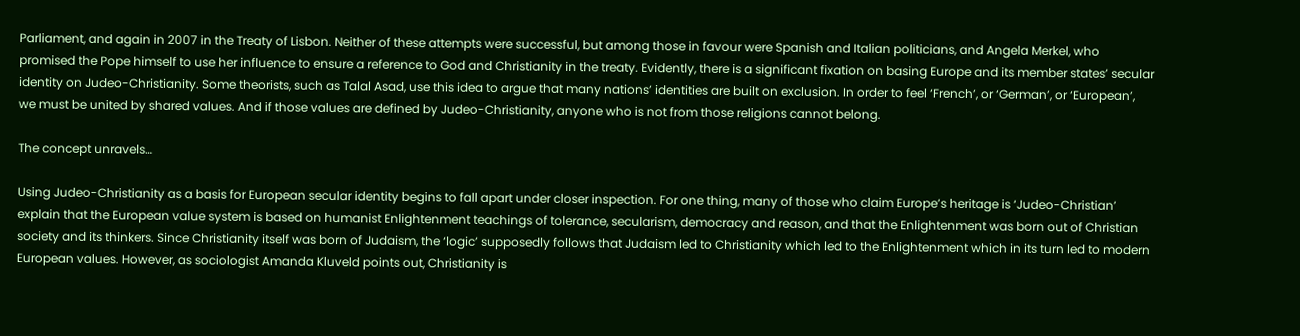Parliament, and again in 2007 in the Treaty of Lisbon. Neither of these attempts were successful, but among those in favour were Spanish and Italian politicians, and Angela Merkel, who promised the Pope himself to use her influence to ensure a reference to God and Christianity in the treaty. Evidently, there is a significant fixation on basing Europe and its member states’ secular identity on Judeo-Christianity. Some theorists, such as Talal Asad, use this idea to argue that many nations’ identities are built on exclusion. In order to feel ‘French’, or ‘German’, or ‘European’, we must be united by shared values. And if those values are defined by Judeo-Christianity, anyone who is not from those religions cannot belong.

The concept unravels…

Using Judeo-Christianity as a basis for European secular identity begins to fall apart under closer inspection. For one thing, many of those who claim Europe’s heritage is ‘Judeo-Christian’ explain that the European value system is based on humanist Enlightenment teachings of tolerance, secularism, democracy and reason, and that the Enlightenment was born out of Christian society and its thinkers. Since Christianity itself was born of Judaism, the ‘logic’ supposedly follows that Judaism led to Christianity which led to the Enlightenment which in its turn led to modern European values. However, as sociologist Amanda Kluveld points out, Christianity is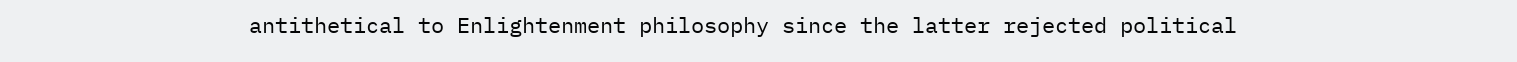antithetical to Enlightenment philosophy since the latter rejected political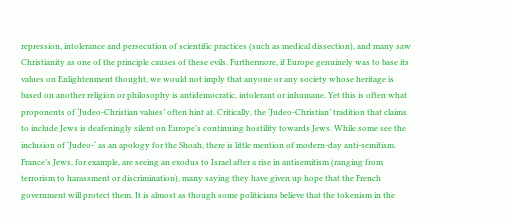repression, intolerance and persecution of scientific practices (such as medical dissection), and many saw Christianity as one of the principle causes of these evils. Furthermore, if Europe genuinely was to base its values on Enlightenment thought, we would not imply that anyone or any society whose heritage is based on another religion or philosophy is antidemocratic, intolerant or inhumane. Yet this is often what proponents of ‘Judeo-Christian values’ often hint at. Critically, the ‘Judeo-Christian’ tradition that claims to include Jews is deafeningly silent on Europe’s continuing hostility towards Jews. While some see the inclusion of ‘Judeo-‘ as an apology for the Shoah, there is little mention of modern-day anti-semitism. France’s Jews, for example, are seeing an exodus to Israel after a rise in antisemitism (ranging from terrorism to harassment or discrimination), many saying they have given up hope that the French government will protect them. It is almost as though some politicians believe that the tokenism in the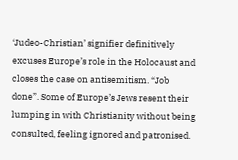‘Judeo-Christian’ signifier definitively excuses Europe’s role in the Holocaust and closes the case on antisemitism. “Job done”. Some of Europe’s Jews resent their lumping in with Christianity without being consulted, feeling ignored and patronised.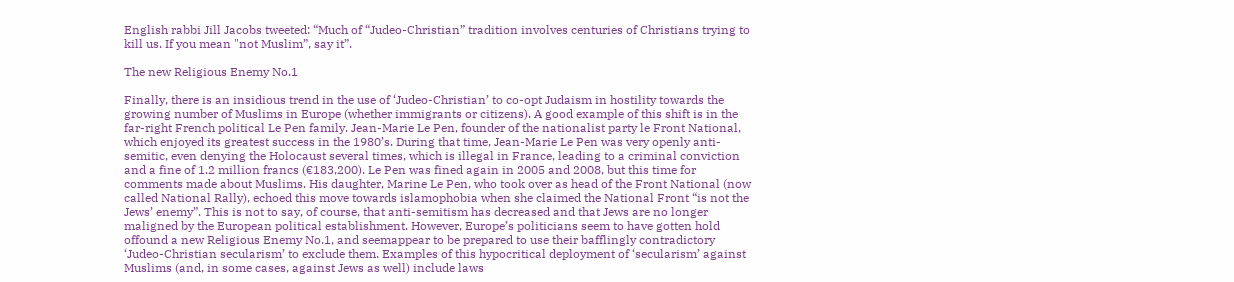English rabbi Jill Jacobs tweeted: “Much of “Judeo-Christian” tradition involves centuries of Christians trying to kill us. If you mean "not Muslim”, say it”.

The new Religious Enemy No.1

Finally, there is an insidious trend in the use of ‘Judeo-Christian’ to co-opt Judaism in hostility towards the growing number of Muslims in Europe (whether immigrants or citizens). A good example of this shift is in the far-right French political Le Pen family. Jean-Marie Le Pen, founder of the nationalist party le Front National, which enjoyed its greatest success in the 1980’s. During that time, Jean-Marie Le Pen was very openly anti-semitic, even denying the Holocaust several times, which is illegal in France, leading to a criminal conviction and a fine of 1.2 million francs (€183,200). Le Pen was fined again in 2005 and 2008, but this time for comments made about Muslims. His daughter, Marine Le Pen, who took over as head of the Front National (now called National Rally), echoed this move towards islamophobia when she claimed the National Front “is not the Jews’ enemy”. This is not to say, of course, that anti-semitism has decreased and that Jews are no longer maligned by the European political establishment. However, Europe’s politicians seem to have gotten hold offound a new Religious Enemy No.1, and seemappear to be prepared to use their bafflingly contradictory ‘Judeo-Christian secularism’ to exclude them. Examples of this hypocritical deployment of ‘secularism’ against Muslims (and, in some cases, against Jews as well) include laws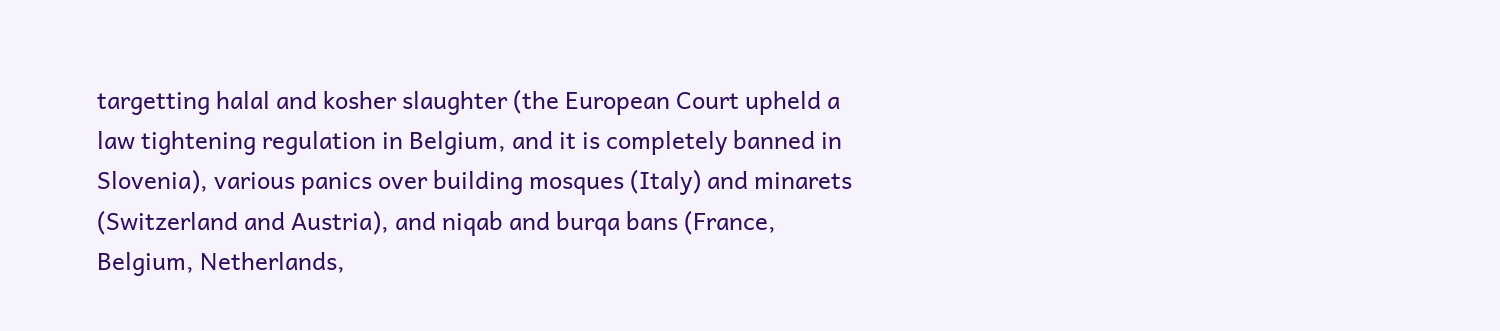targetting halal and kosher slaughter (the European Court upheld a law tightening regulation in Belgium, and it is completely banned in Slovenia), various panics over building mosques (Italy) and minarets (Switzerland and Austria), and niqab and burqa bans (France, Belgium, Netherlands,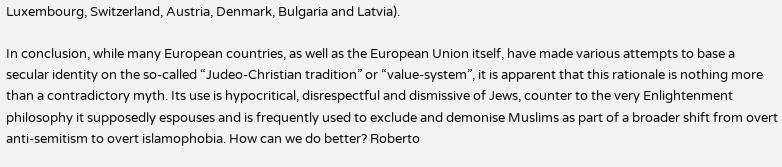Luxembourg, Switzerland, Austria, Denmark, Bulgaria and Latvia).

In conclusion, while many European countries, as well as the European Union itself, have made various attempts to base a secular identity on the so-called “Judeo-Christian tradition” or “value-system”, it is apparent that this rationale is nothing more than a contradictory myth. Its use is hypocritical, disrespectful and dismissive of Jews, counter to the very Enlightenment philosophy it supposedly espouses and is frequently used to exclude and demonise Muslims as part of a broader shift from overt anti-semitism to overt islamophobia. How can we do better? Roberto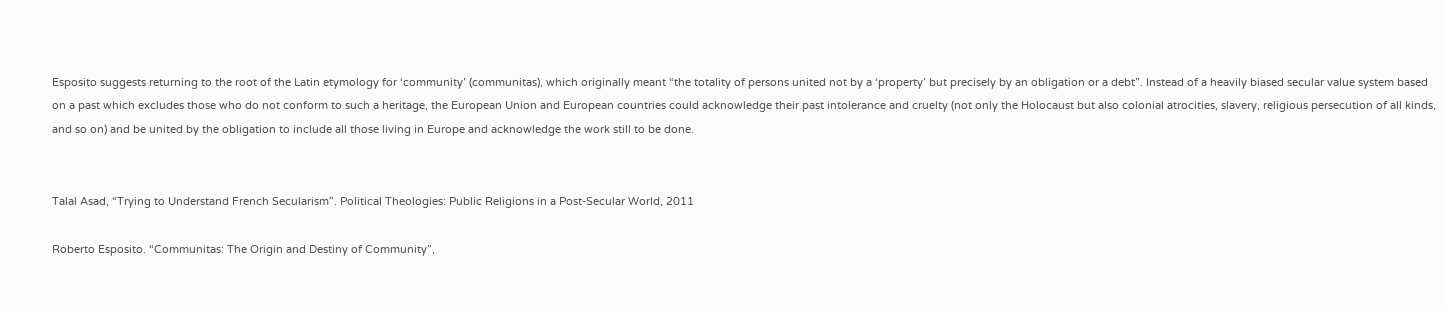Esposito suggests returning to the root of the Latin etymology for ‘community’ (communitas), which originally meant “the totality of persons united not by a ‘property’ but precisely by an obligation or a debt”. Instead of a heavily biased secular value system based on a past which excludes those who do not conform to such a heritage, the European Union and European countries could acknowledge their past intolerance and cruelty (not only the Holocaust but also colonial atrocities, slavery, religious persecution of all kinds, and so on) and be united by the obligation to include all those living in Europe and acknowledge the work still to be done.


Talal Asad, “Trying to Understand French Secularism”. Political Theologies: Public Religions in a Post-Secular World, 2011

Roberto Esposito. “Communitas: The Origin and Destiny of Community”,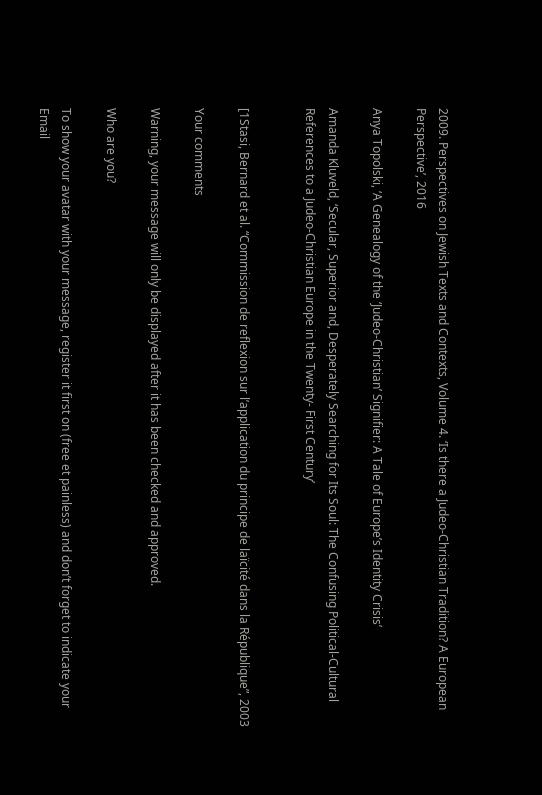2009. Perspectives on Jewish Texts and Contexts, Volume 4. ‘Is there a Judeo-Christian Tradition? A European Perspective’, 2016

Anya Topolski, ‘A Genealogy of the ‘Judeo-Christian’ Signifier: A Tale of Europe’s Identity Crisis’

Amanda Kluveld, ‘Secular, Superior and, Desperately Searching for Its Soul: The Confusing Political-Cultural References to a Judeo-Christian Europe in the Twenty- First Century’


[1Stasi, Bernard et al. “Commission de reflexion sur l’application du principe de laïcité dans la République”, 2003

Your comments

Warning, your message will only be displayed after it has been checked and approved.

Who are you?

To show your avatar with your message, register it first on (free et painless) and don’t forget to indicate your Email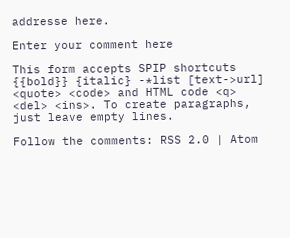addresse here.

Enter your comment here

This form accepts SPIP shortcuts {{bold}} {italic} -*list [text->url] <quote> <code> and HTML code <q> <del> <ins>. To create paragraphs, just leave empty lines.

Follow the comments: RSS 2.0 | Atom